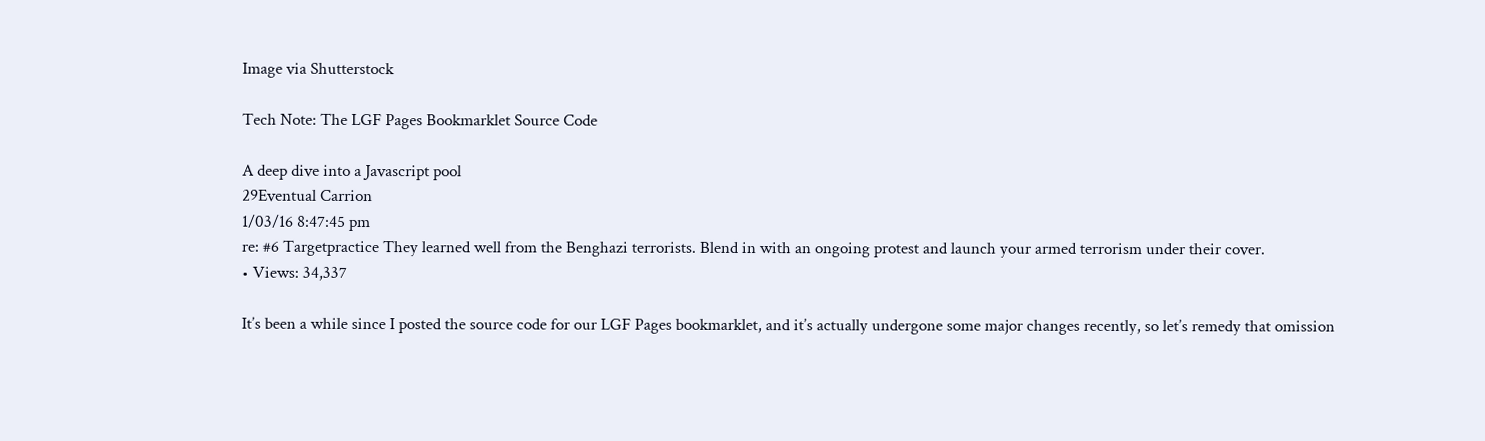Image via Shutterstock

Tech Note: The LGF Pages Bookmarklet Source Code

A deep dive into a Javascript pool
29Eventual Carrion
1/03/16 8:47:45 pm
re: #6 Targetpractice They learned well from the Benghazi terrorists. Blend in with an ongoing protest and launch your armed terrorism under their cover.
• Views: 34,337

It’s been a while since I posted the source code for our LGF Pages bookmarklet, and it’s actually undergone some major changes recently, so let’s remedy that omission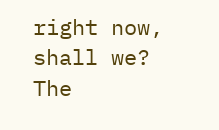right now, shall we? The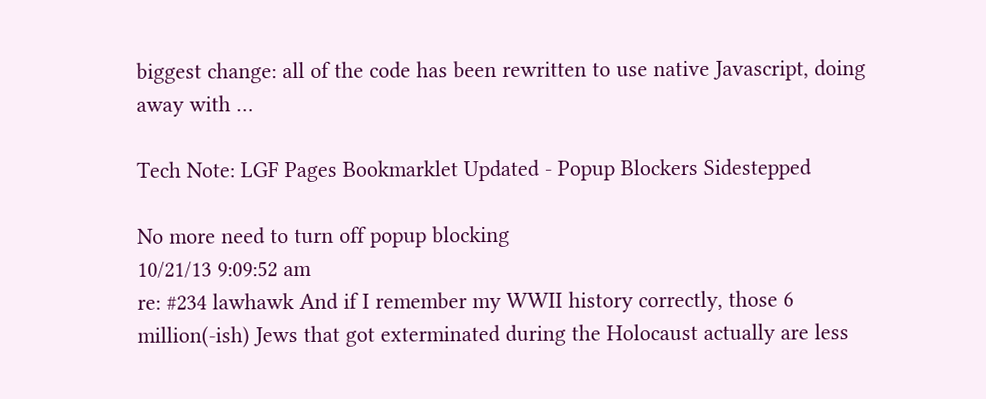biggest change: all of the code has been rewritten to use native Javascript, doing away with …

Tech Note: LGF Pages Bookmarklet Updated - Popup Blockers Sidestepped

No more need to turn off popup blocking
10/21/13 9:09:52 am
re: #234 lawhawk And if I remember my WWII history correctly, those 6 million(-ish) Jews that got exterminated during the Holocaust actually are less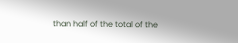than half of the total of the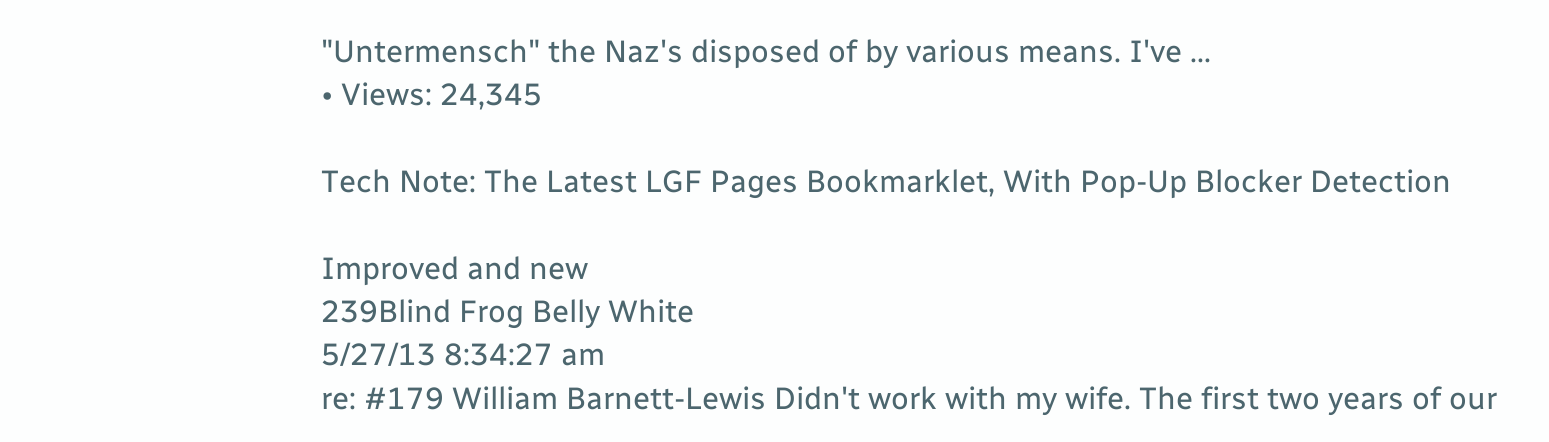"Untermensch" the Naz's disposed of by various means. I've ...
• Views: 24,345

Tech Note: The Latest LGF Pages Bookmarklet, With Pop-Up Blocker Detection

Improved and new
239Blind Frog Belly White
5/27/13 8:34:27 am
re: #179 William Barnett-Lewis Didn't work with my wife. The first two years of our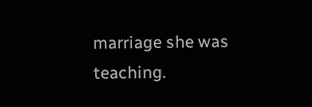marriage she was teaching.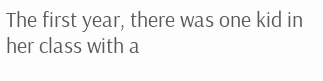The first year, there was one kid in her class with a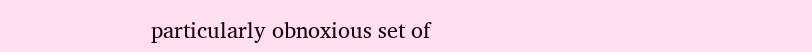particularly obnoxious set of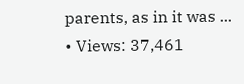parents, as in it was ...
• Views: 37,461